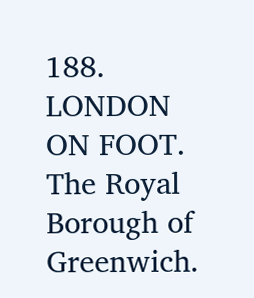188. LONDON ON FOOT. The Royal Borough of Greenwich.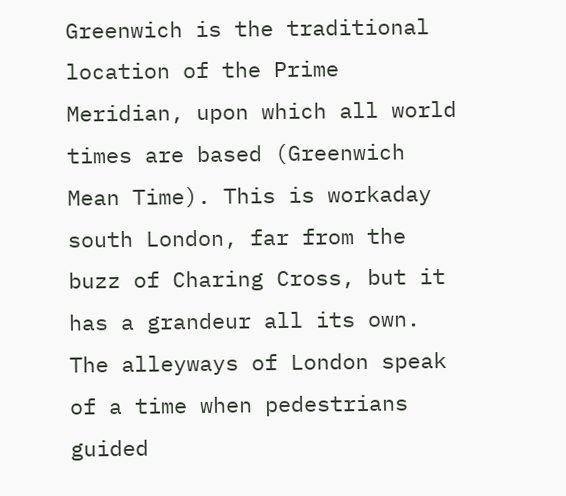Greenwich is the traditional location of the Prime Meridian, upon which all world times are based (Greenwich Mean Time). This is workaday south London, far from the buzz of Charing Cross, but it has a grandeur all its own. The alleyways of London speak of a time when pedestrians guided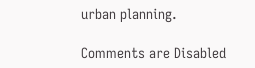urban planning.

Comments are Disabled